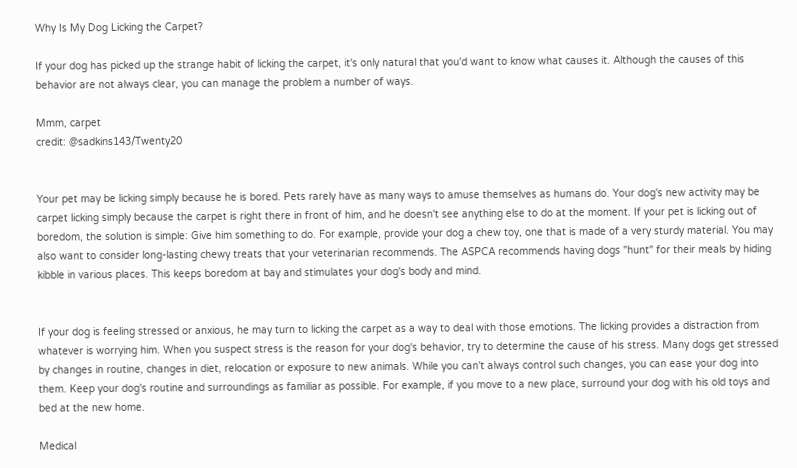Why Is My Dog Licking the Carpet?

If your dog has picked up the strange habit of licking the carpet, it's only natural that you'd want to know what causes it. Although the causes of this behavior are not always clear, you can manage the problem a number of ways.

Mmm, carpet
credit: @sadkins143/Twenty20


Your pet may be licking simply because he is bored. Pets rarely have as many ways to amuse themselves as humans do. Your dog's new activity may be carpet licking simply because the carpet is right there in front of him, and he doesn't see anything else to do at the moment. If your pet is licking out of boredom, the solution is simple: Give him something to do. For example, provide your dog a chew toy, one that is made of a very sturdy material. You may also want to consider long-lasting chewy treats that your veterinarian recommends. The ASPCA recommends having dogs "hunt" for their meals by hiding kibble in various places. This keeps boredom at bay and stimulates your dog's body and mind.


If your dog is feeling stressed or anxious, he may turn to licking the carpet as a way to deal with those emotions. The licking provides a distraction from whatever is worrying him. When you suspect stress is the reason for your dog's behavior, try to determine the cause of his stress. Many dogs get stressed by changes in routine, changes in diet, relocation or exposure to new animals. While you can't always control such changes, you can ease your dog into them. Keep your dog's routine and surroundings as familiar as possible. For example, if you move to a new place, surround your dog with his old toys and bed at the new home.

Medical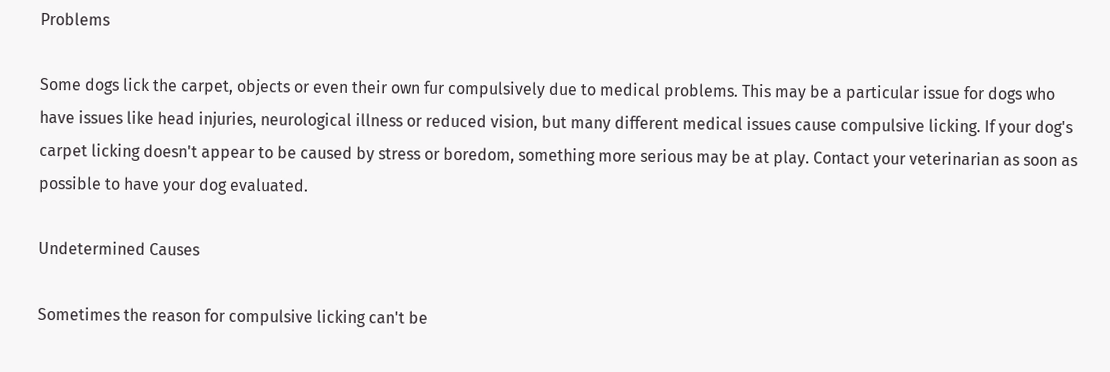Problems

Some dogs lick the carpet, objects or even their own fur compulsively due to medical problems. This may be a particular issue for dogs who have issues like head injuries, neurological illness or reduced vision, but many different medical issues cause compulsive licking. If your dog's carpet licking doesn't appear to be caused by stress or boredom, something more serious may be at play. Contact your veterinarian as soon as possible to have your dog evaluated.

Undetermined Causes

Sometimes the reason for compulsive licking can't be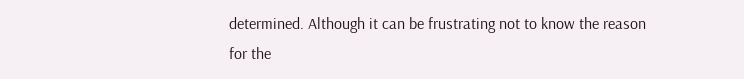determined. Although it can be frustrating not to know the reason for the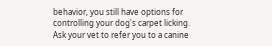behavior, you still have options for controlling your dog's carpet licking. Ask your vet to refer you to a canine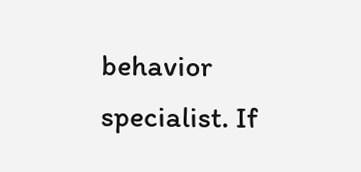behavior specialist. If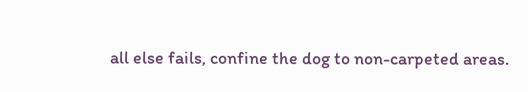all else fails, confine the dog to non-carpeted areas.